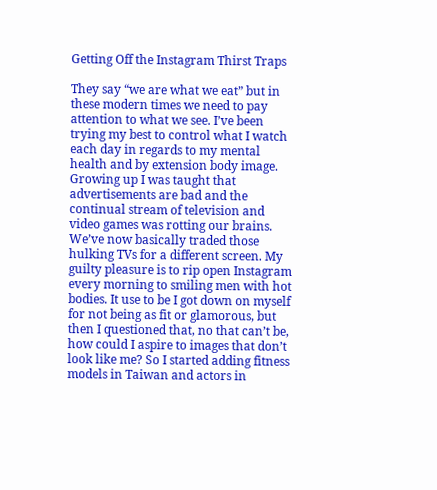Getting Off the Instagram Thirst Traps

They say “we are what we eat” but in these modern times we need to pay attention to what we see. I’ve been trying my best to control what I watch each day in regards to my mental health and by extension body image. Growing up I was taught that advertisements are bad and the continual stream of television and video games was rotting our brains. We’ve now basically traded those hulking TVs for a different screen. My guilty pleasure is to rip open Instagram every morning to smiling men with hot bodies. It use to be I got down on myself for not being as fit or glamorous, but then I questioned that, no that can’t be, how could I aspire to images that don’t look like me? So I started adding fitness models in Taiwan and actors in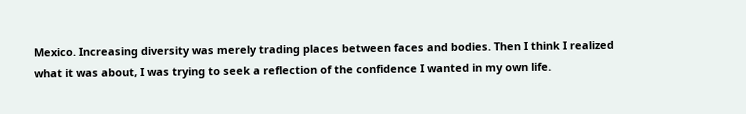Mexico. Increasing diversity was merely trading places between faces and bodies. Then I think I realized what it was about, I was trying to seek a reflection of the confidence I wanted in my own life.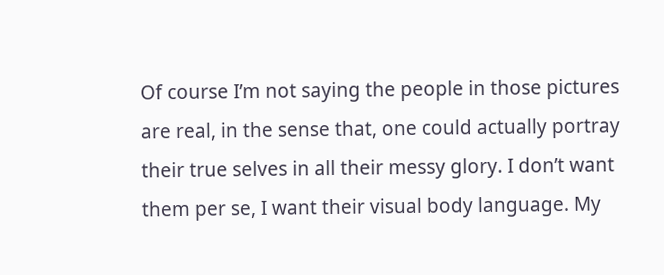Of course I’m not saying the people in those pictures are real, in the sense that, one could actually portray their true selves in all their messy glory. I don’t want them per se, I want their visual body language. My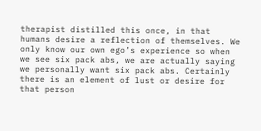therapist distilled this once, in that humans desire a reflection of themselves. We only know our own ego’s experience so when we see six pack abs, we are actually saying we personally want six pack abs. Certainly there is an element of lust or desire for that person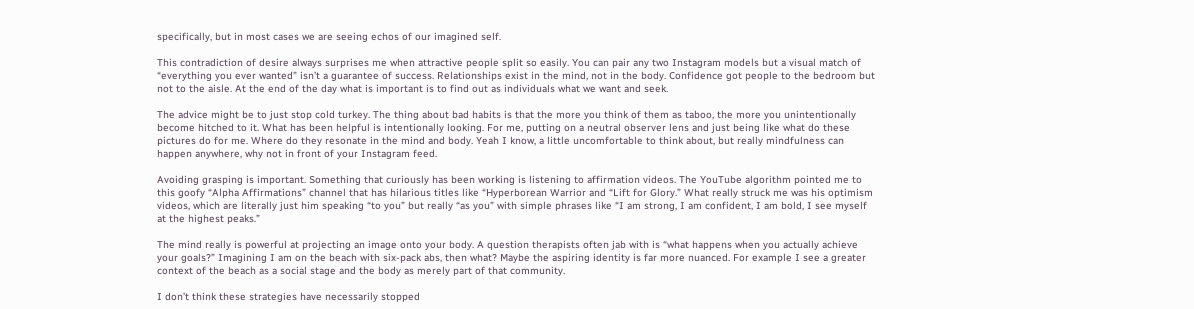specifically, but in most cases we are seeing echos of our imagined self.

This contradiction of desire always surprises me when attractive people split so easily. You can pair any two Instagram models but a visual match of “everything you ever wanted” isn’t a guarantee of success. Relationships exist in the mind, not in the body. Confidence got people to the bedroom but not to the aisle. At the end of the day what is important is to find out as individuals what we want and seek.

The advice might be to just stop cold turkey. The thing about bad habits is that the more you think of them as taboo, the more you unintentionally become hitched to it. What has been helpful is intentionally looking. For me, putting on a neutral observer lens and just being like what do these pictures do for me. Where do they resonate in the mind and body. Yeah I know, a little uncomfortable to think about, but really mindfulness can happen anywhere, why not in front of your Instagram feed.

Avoiding grasping is important. Something that curiously has been working is listening to affirmation videos. The YouTube algorithm pointed me to this goofy “Alpha Affirmations” channel that has hilarious titles like “Hyperborean Warrior and “Lift for Glory.” What really struck me was his optimism videos, which are literally just him speaking “to you” but really “as you” with simple phrases like “I am strong, I am confident, I am bold, I see myself at the highest peaks.”

The mind really is powerful at projecting an image onto your body. A question therapists often jab with is “what happens when you actually achieve your goals?” Imagining I am on the beach with six-pack abs, then what? Maybe the aspiring identity is far more nuanced. For example I see a greater context of the beach as a social stage and the body as merely part of that community.

I don’t think these strategies have necessarily stopped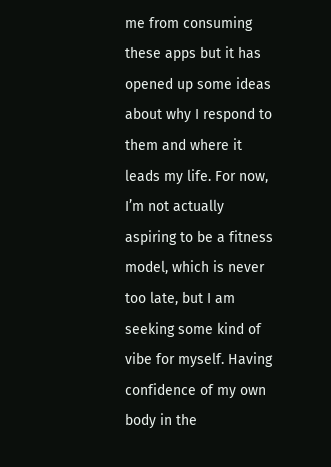me from consuming these apps but it has opened up some ideas about why I respond to them and where it leads my life. For now, I’m not actually aspiring to be a fitness model, which is never too late, but I am seeking some kind of vibe for myself. Having confidence of my own body in the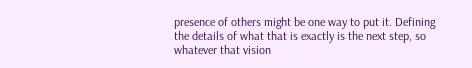presence of others might be one way to put it. Defining the details of what that is exactly is the next step, so whatever that vision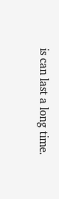is can last a long time.